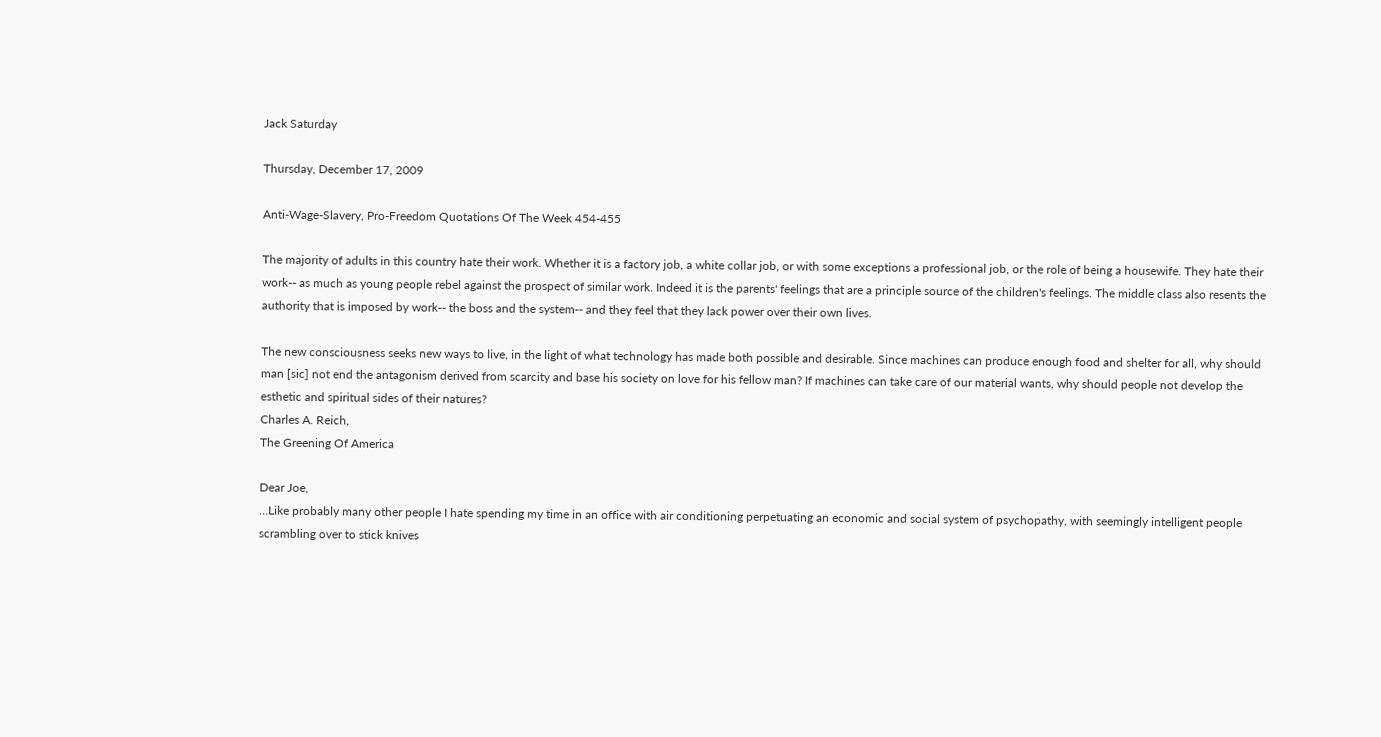Jack Saturday

Thursday, December 17, 2009

Anti-Wage-Slavery, Pro-Freedom Quotations Of The Week 454-455

The majority of adults in this country hate their work. Whether it is a factory job, a white collar job, or with some exceptions a professional job, or the role of being a housewife. They hate their work-- as much as young people rebel against the prospect of similar work. Indeed it is the parents' feelings that are a principle source of the children's feelings. The middle class also resents the authority that is imposed by work-- the boss and the system-- and they feel that they lack power over their own lives.

The new consciousness seeks new ways to live, in the light of what technology has made both possible and desirable. Since machines can produce enough food and shelter for all, why should man [sic] not end the antagonism derived from scarcity and base his society on love for his fellow man? If machines can take care of our material wants, why should people not develop the esthetic and spiritual sides of their natures?
Charles A. Reich,
The Greening Of America

Dear Joe,
…Like probably many other people I hate spending my time in an office with air conditioning perpetuating an economic and social system of psychopathy, with seemingly intelligent people scrambling over to stick knives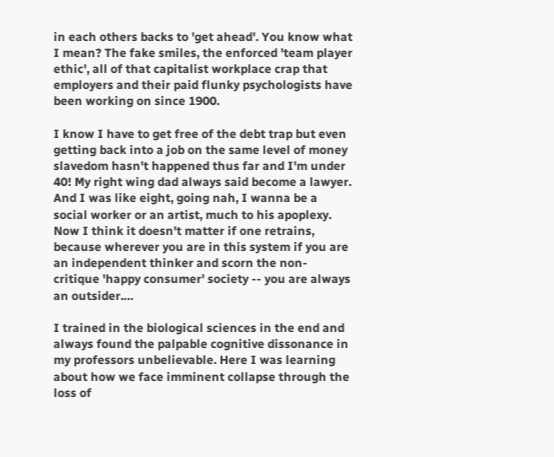in each others backs to 'get ahead'. You know what I mean? The fake smiles, the enforced 'team player ethic', all of that capitalist workplace crap that employers and their paid flunky psychologists have been working on since 1900.

I know I have to get free of the debt trap but even getting back into a job on the same level of money slavedom hasn't happened thus far and I'm under 40! My right wing dad always said become a lawyer. And I was like eight, going nah, I wanna be a social worker or an artist, much to his apoplexy. Now I think it doesn't matter if one retrains, because wherever you are in this system if you are an independent thinker and scorn the non-critique 'happy consumer' society -- you are always an outsider.…

I trained in the biological sciences in the end and always found the palpable cognitive dissonance in my professors unbelievable. Here I was learning about how we face imminent collapse through the loss of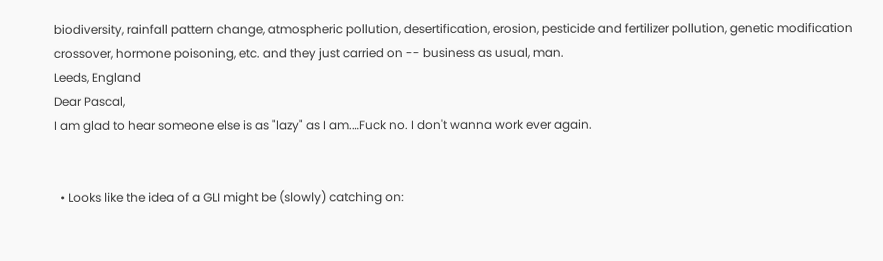biodiversity, rainfall pattern change, atmospheric pollution, desertification, erosion, pesticide and fertilizer pollution, genetic modification crossover, hormone poisoning, etc. and they just carried on -- business as usual, man.
Leeds, England
Dear Pascal,
I am glad to hear someone else is as "lazy" as I am.…Fuck no. I don't wanna work ever again.


  • Looks like the idea of a GLI might be (slowly) catching on: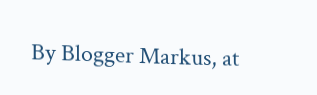By Blogger Markus, at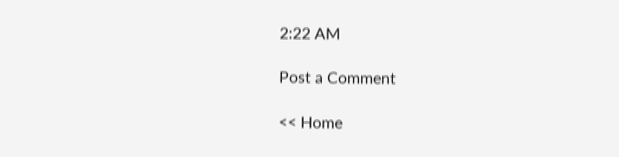2:22 AM

Post a Comment

<< Home